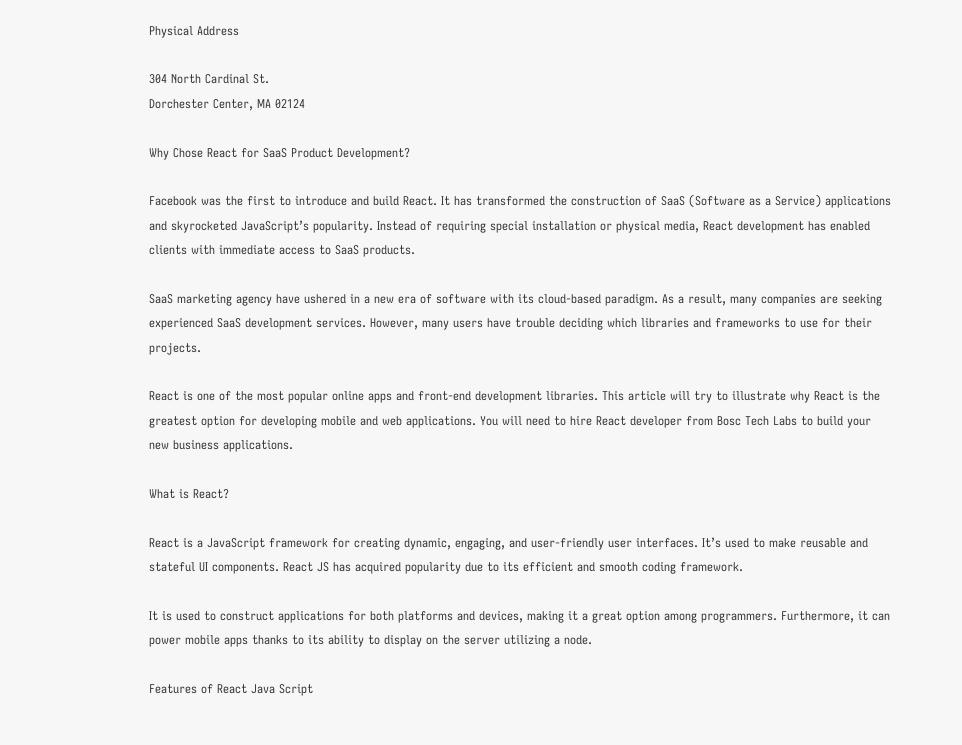Physical Address

304 North Cardinal St.
Dorchester Center, MA 02124

Why Chose React for SaaS Product Development?

Facebook was the first to introduce and build React. It has transformed the construction of SaaS (Software as a Service) applications and skyrocketed JavaScript’s popularity. Instead of requiring special installation or physical media, React development has enabled clients with immediate access to SaaS products.

SaaS marketing agency have ushered in a new era of software with its cloud-based paradigm. As a result, many companies are seeking experienced SaaS development services. However, many users have trouble deciding which libraries and frameworks to use for their projects.

React is one of the most popular online apps and front-end development libraries. This article will try to illustrate why React is the greatest option for developing mobile and web applications. You will need to hire React developer from Bosc Tech Labs to build your new business applications.

What is React?

React is a JavaScript framework for creating dynamic, engaging, and user-friendly user interfaces. It’s used to make reusable and stateful UI components. React JS has acquired popularity due to its efficient and smooth coding framework.

It is used to construct applications for both platforms and devices, making it a great option among programmers. Furthermore, it can power mobile apps thanks to its ability to display on the server utilizing a node.

Features of React Java Script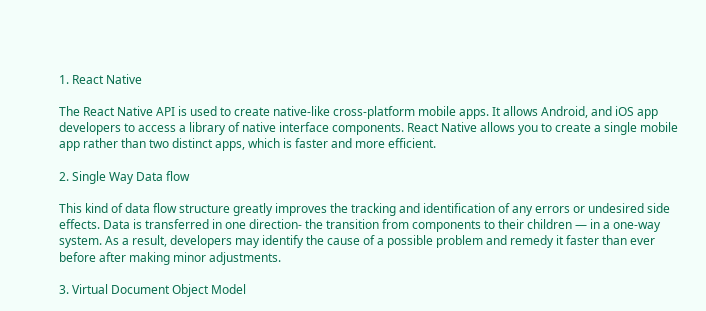1. React Native

The React Native API is used to create native-like cross-platform mobile apps. It allows Android, and iOS app developers to access a library of native interface components. React Native allows you to create a single mobile app rather than two distinct apps, which is faster and more efficient.

2. Single Way Data flow

This kind of data flow structure greatly improves the tracking and identification of any errors or undesired side effects. Data is transferred in one direction- the transition from components to their children — in a one-way system. As a result, developers may identify the cause of a possible problem and remedy it faster than ever before after making minor adjustments.

3. Virtual Document Object Model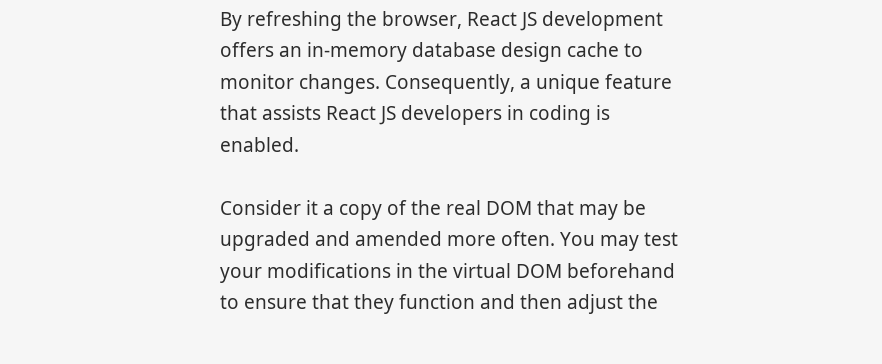By refreshing the browser, React JS development offers an in-memory database design cache to monitor changes. Consequently, a unique feature that assists React JS developers in coding is enabled.

Consider it a copy of the real DOM that may be upgraded and amended more often. You may test your modifications in the virtual DOM beforehand to ensure that they function and then adjust the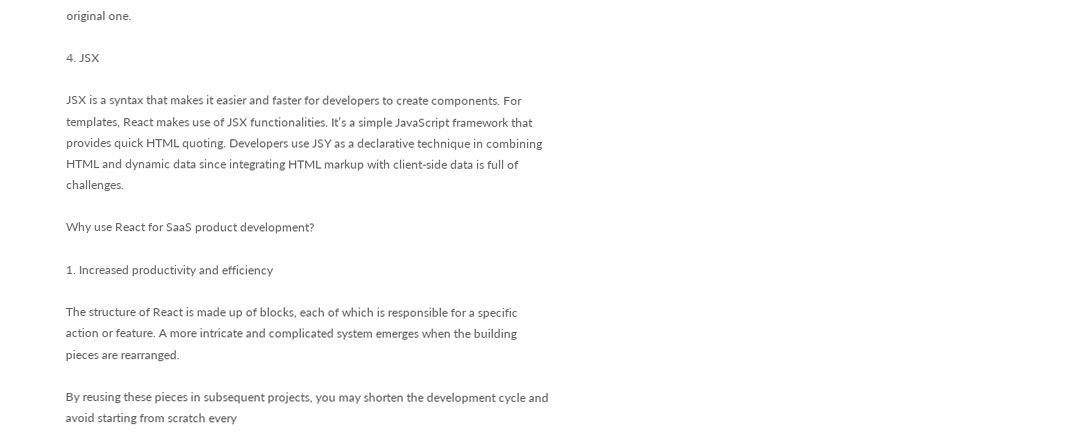original one.

4. JSX

JSX is a syntax that makes it easier and faster for developers to create components. For templates, React makes use of JSX functionalities. It’s a simple JavaScript framework that provides quick HTML quoting. Developers use JSY as a declarative technique in combining HTML and dynamic data since integrating HTML markup with client-side data is full of challenges.

Why use React for SaaS product development?

1. Increased productivity and efficiency

The structure of React is made up of blocks, each of which is responsible for a specific action or feature. A more intricate and complicated system emerges when the building pieces are rearranged.

By reusing these pieces in subsequent projects, you may shorten the development cycle and avoid starting from scratch every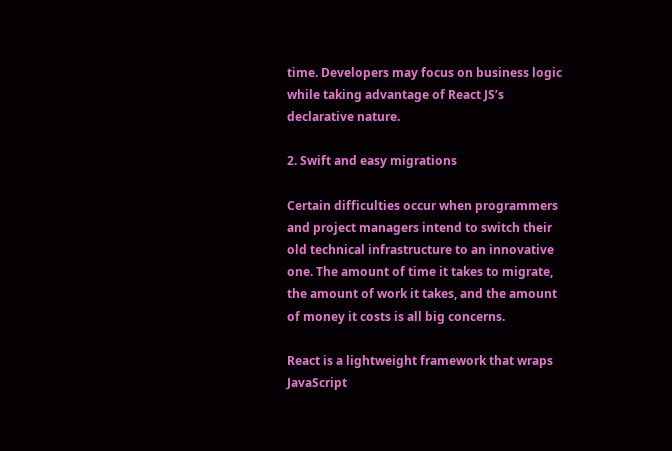time. Developers may focus on business logic while taking advantage of React JS’s declarative nature.

2. Swift and easy migrations

Certain difficulties occur when programmers and project managers intend to switch their old technical infrastructure to an innovative one. The amount of time it takes to migrate, the amount of work it takes, and the amount of money it costs is all big concerns.

React is a lightweight framework that wraps JavaScript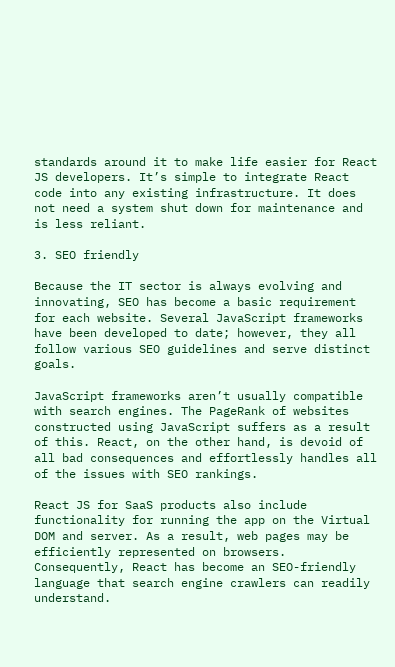standards around it to make life easier for React JS developers. It’s simple to integrate React code into any existing infrastructure. It does not need a system shut down for maintenance and is less reliant.

3. SEO friendly

Because the IT sector is always evolving and innovating, SEO has become a basic requirement for each website. Several JavaScript frameworks have been developed to date; however, they all follow various SEO guidelines and serve distinct goals.

JavaScript frameworks aren’t usually compatible with search engines. The PageRank of websites constructed using JavaScript suffers as a result of this. React, on the other hand, is devoid of all bad consequences and effortlessly handles all of the issues with SEO rankings.

React JS for SaaS products also include functionality for running the app on the Virtual DOM and server. As a result, web pages may be efficiently represented on browsers. Consequently, React has become an SEO-friendly language that search engine crawlers can readily understand.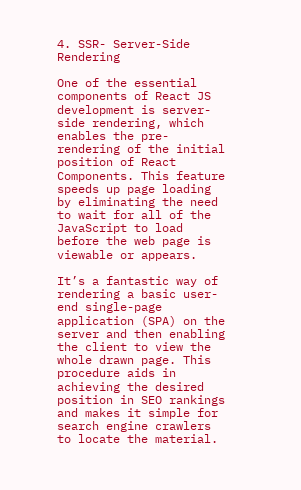4. SSR- Server-Side Rendering

One of the essential components of React JS development is server-side rendering, which enables the pre-rendering of the initial position of React Components. This feature speeds up page loading by eliminating the need to wait for all of the JavaScript to load before the web page is viewable or appears.

It’s a fantastic way of rendering a basic user-end single-page application (SPA) on the server and then enabling the client to view the whole drawn page. This procedure aids in achieving the desired position in SEO rankings and makes it simple for search engine crawlers to locate the material.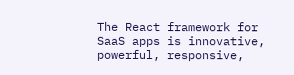The React framework for SaaS apps is innovative, powerful, responsive,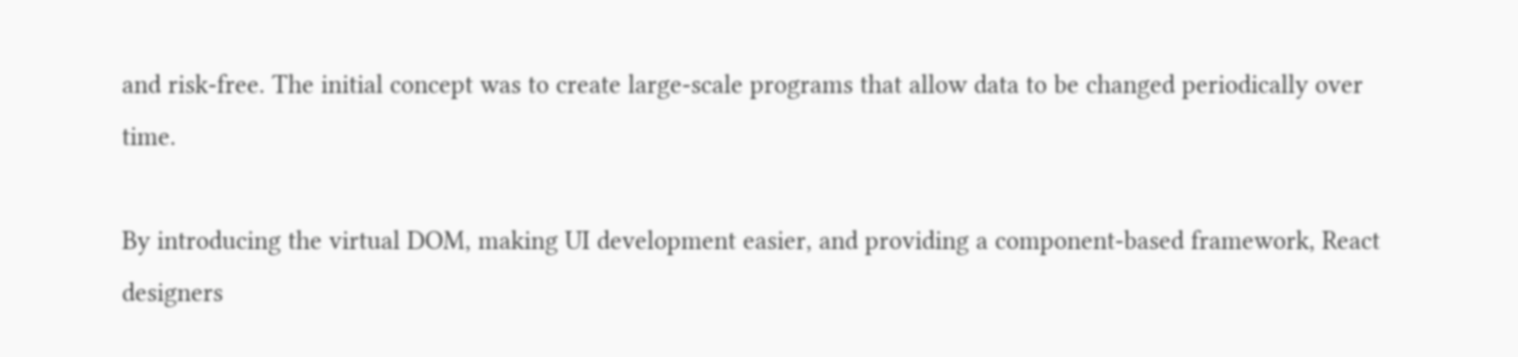and risk-free. The initial concept was to create large-scale programs that allow data to be changed periodically over time.

By introducing the virtual DOM, making UI development easier, and providing a component-based framework, React designers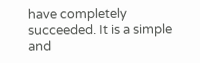have completely succeeded. It is a simple and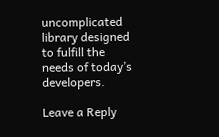uncomplicated library designed to fulfill the needs of today’s developers.

Leave a Reply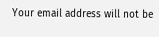Your email address will not be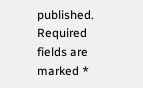published. Required fields are marked *